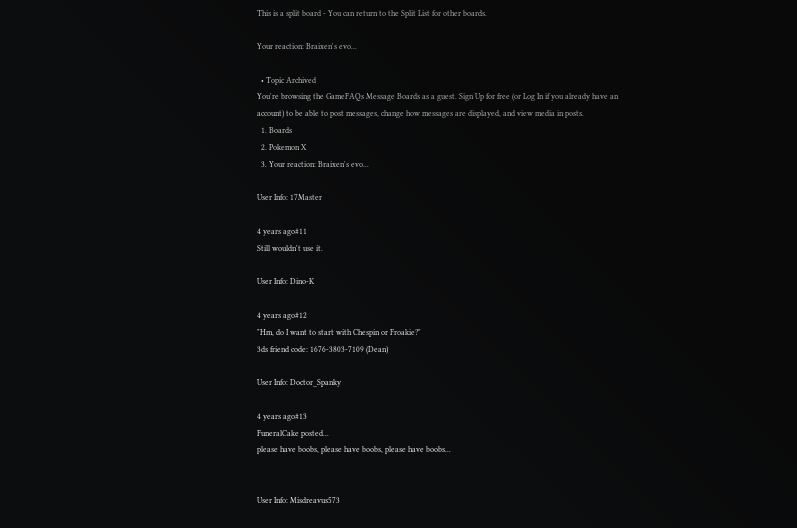This is a split board - You can return to the Split List for other boards.

Your reaction: Braixen's evo...

  • Topic Archived
You're browsing the GameFAQs Message Boards as a guest. Sign Up for free (or Log In if you already have an account) to be able to post messages, change how messages are displayed, and view media in posts.
  1. Boards
  2. Pokemon X
  3. Your reaction: Braixen's evo...

User Info: 17Master

4 years ago#11
Still wouldn't use it.

User Info: Dino-K

4 years ago#12
"Hm, do I want to start with Chespin or Froakie?"
3ds friend code: 1676-3803-7109 (Dean)

User Info: Doctor_Spanky

4 years ago#13
FuneralCake posted...
please have boobs, please have boobs, please have boobs...


User Info: Misdreavus573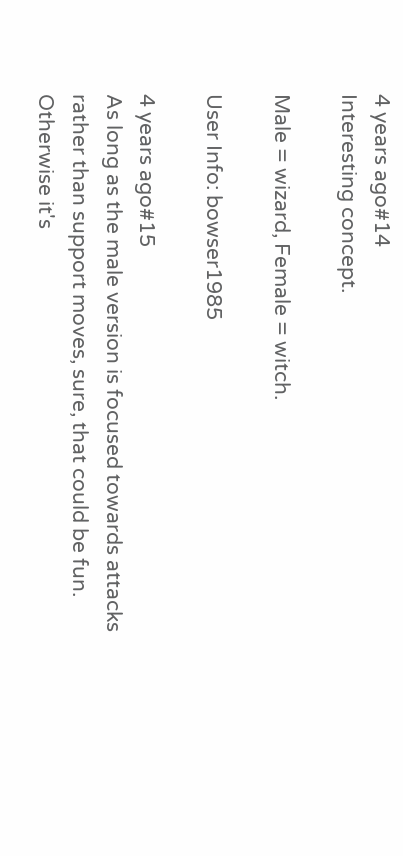4 years ago#14
Interesting concept.

Male = wizard, Female = witch.

User Info: bowser1985

4 years ago#15
As long as the male version is focused towards attacks rather than support moves, sure, that could be fun. Otherwise it's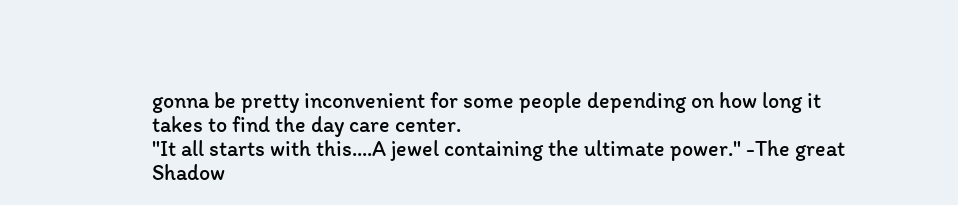gonna be pretty inconvenient for some people depending on how long it takes to find the day care center.
"It all starts with this....A jewel containing the ultimate power." -The great Shadow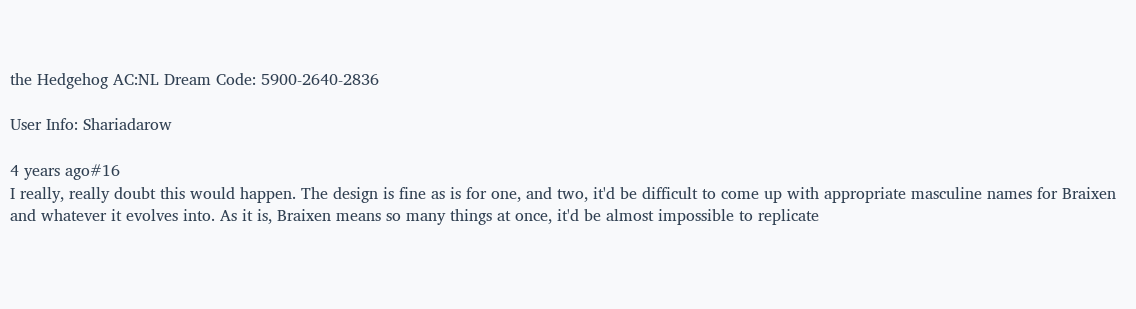the Hedgehog AC:NL Dream Code: 5900-2640-2836

User Info: Shariadarow

4 years ago#16
I really, really doubt this would happen. The design is fine as is for one, and two, it'd be difficult to come up with appropriate masculine names for Braixen and whatever it evolves into. As it is, Braixen means so many things at once, it'd be almost impossible to replicate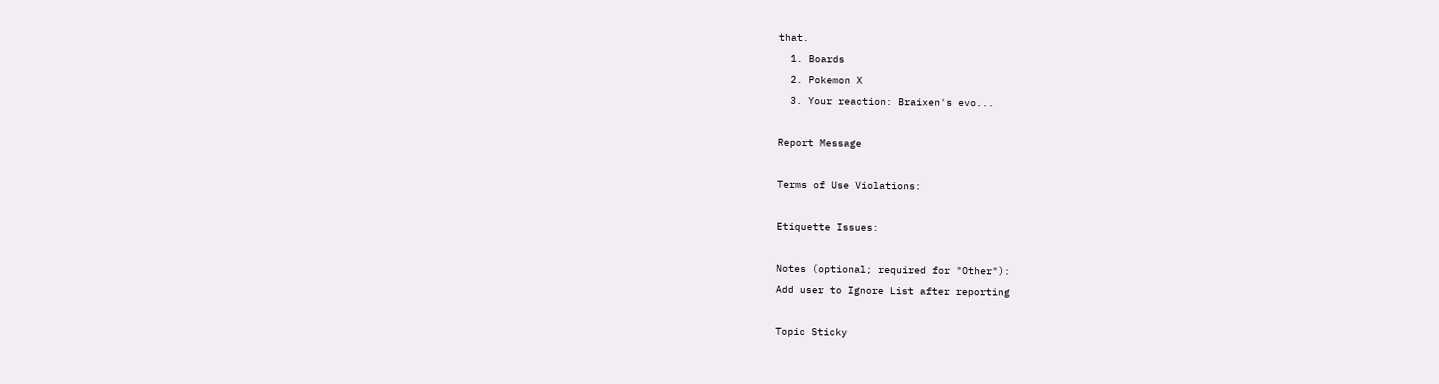that.
  1. Boards
  2. Pokemon X
  3. Your reaction: Braixen's evo...

Report Message

Terms of Use Violations:

Etiquette Issues:

Notes (optional; required for "Other"):
Add user to Ignore List after reporting

Topic Sticky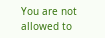You are not allowed to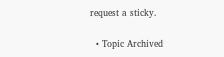request a sticky.

  • Topic Archived